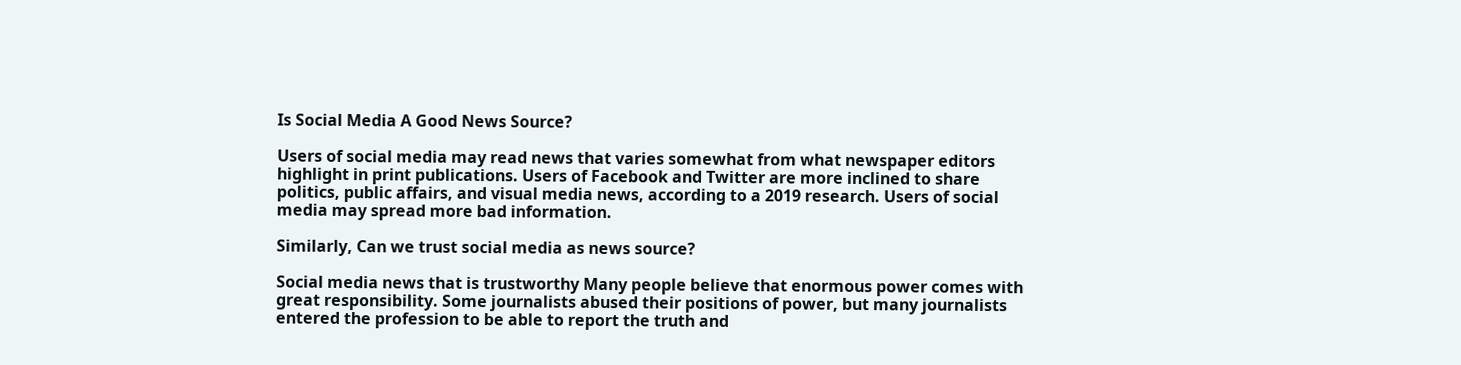Is Social Media A Good News Source?

Users of social media may read news that varies somewhat from what newspaper editors highlight in print publications. Users of Facebook and Twitter are more inclined to share politics, public affairs, and visual media news, according to a 2019 research. Users of social media may spread more bad information.

Similarly, Can we trust social media as news source?

Social media news that is trustworthy Many people believe that enormous power comes with great responsibility. Some journalists abused their positions of power, but many journalists entered the profession to be able to report the truth and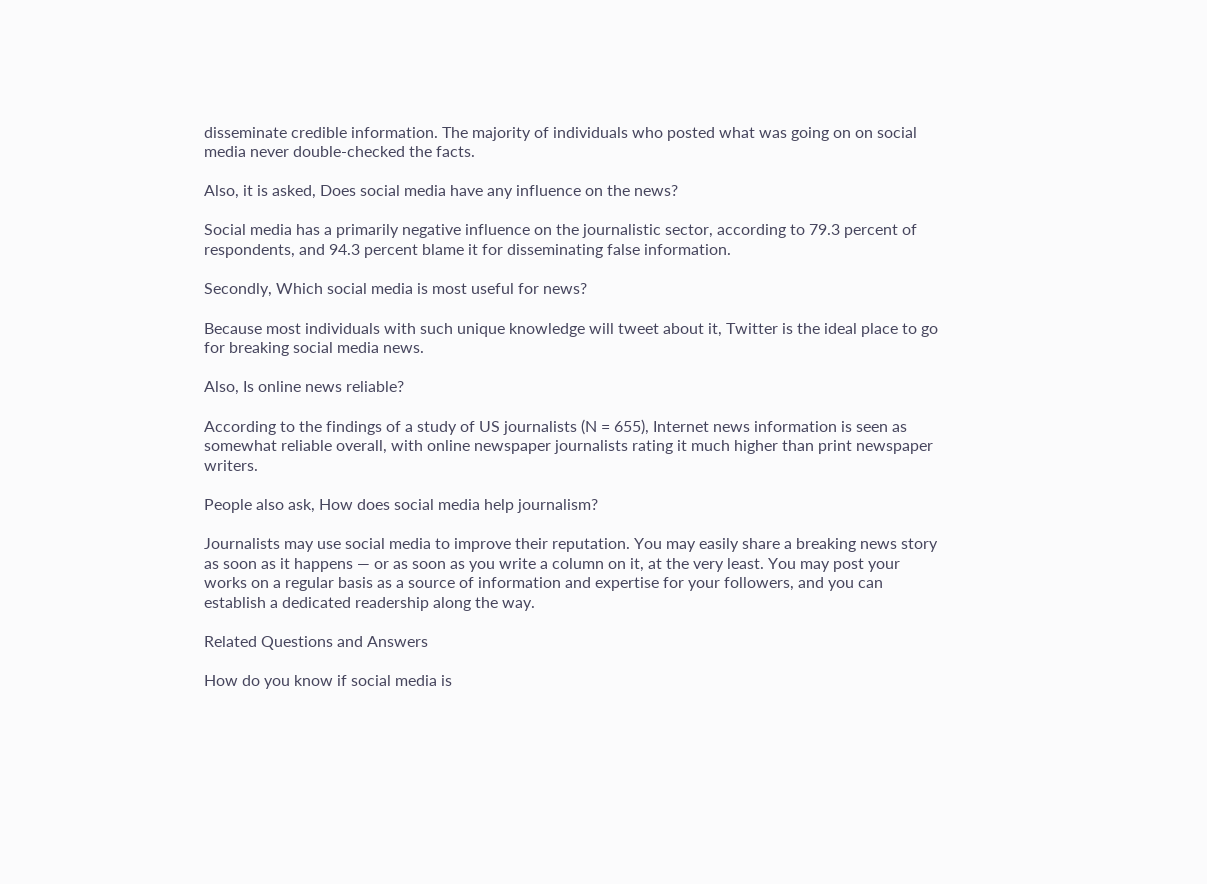disseminate credible information. The majority of individuals who posted what was going on on social media never double-checked the facts.

Also, it is asked, Does social media have any influence on the news?

Social media has a primarily negative influence on the journalistic sector, according to 79.3 percent of respondents, and 94.3 percent blame it for disseminating false information.

Secondly, Which social media is most useful for news?

Because most individuals with such unique knowledge will tweet about it, Twitter is the ideal place to go for breaking social media news.

Also, Is online news reliable?

According to the findings of a study of US journalists (N = 655), Internet news information is seen as somewhat reliable overall, with online newspaper journalists rating it much higher than print newspaper writers.

People also ask, How does social media help journalism?

Journalists may use social media to improve their reputation. You may easily share a breaking news story as soon as it happens — or as soon as you write a column on it, at the very least. You may post your works on a regular basis as a source of information and expertise for your followers, and you can establish a dedicated readership along the way.

Related Questions and Answers

How do you know if social media is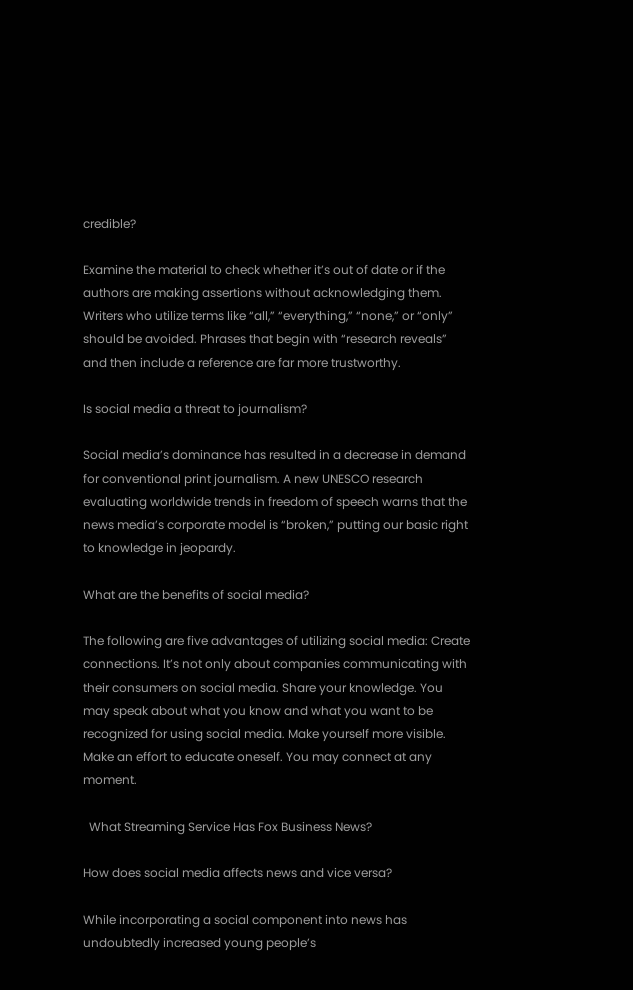credible?

Examine the material to check whether it’s out of date or if the authors are making assertions without acknowledging them. Writers who utilize terms like “all,” “everything,” “none,” or “only” should be avoided. Phrases that begin with “research reveals” and then include a reference are far more trustworthy.

Is social media a threat to journalism?

Social media’s dominance has resulted in a decrease in demand for conventional print journalism. A new UNESCO research evaluating worldwide trends in freedom of speech warns that the news media’s corporate model is “broken,” putting our basic right to knowledge in jeopardy.

What are the benefits of social media?

The following are five advantages of utilizing social media: Create connections. It’s not only about companies communicating with their consumers on social media. Share your knowledge. You may speak about what you know and what you want to be recognized for using social media. Make yourself more visible. Make an effort to educate oneself. You may connect at any moment.

  What Streaming Service Has Fox Business News?

How does social media affects news and vice versa?

While incorporating a social component into news has undoubtedly increased young people’s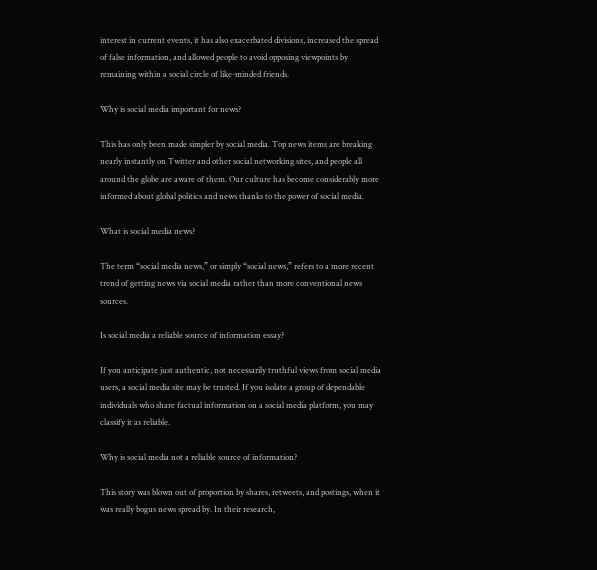interest in current events, it has also exacerbated divisions, increased the spread of false information, and allowed people to avoid opposing viewpoints by remaining within a social circle of like-minded friends.

Why is social media important for news?

This has only been made simpler by social media. Top news items are breaking nearly instantly on Twitter and other social networking sites, and people all around the globe are aware of them. Our culture has become considerably more informed about global politics and news thanks to the power of social media.

What is social media news?

The term “social media news,” or simply “social news,” refers to a more recent trend of getting news via social media rather than more conventional news sources.

Is social media a reliable source of information essay?

If you anticipate just authentic, not necessarily truthful views from social media users, a social media site may be trusted. If you isolate a group of dependable individuals who share factual information on a social media platform, you may classify it as reliable.

Why is social media not a reliable source of information?

This story was blown out of proportion by shares, retweets, and postings, when it was really bogus news spread by. In their research,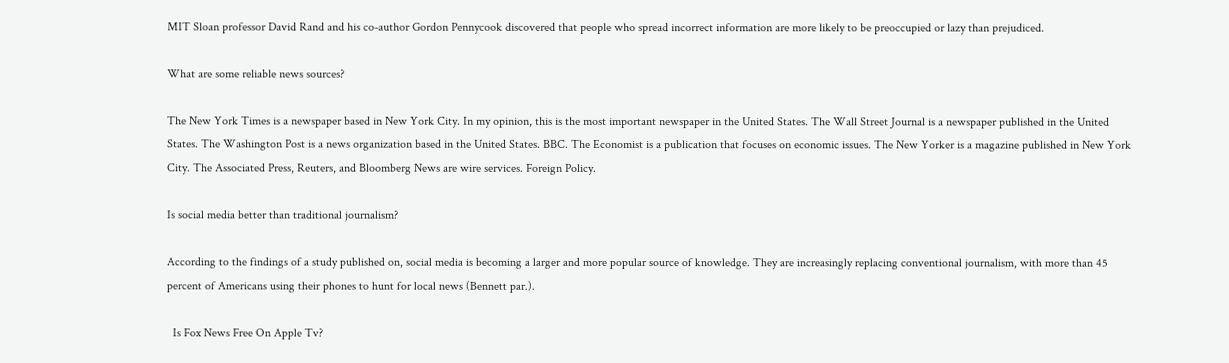MIT Sloan professor David Rand and his co-author Gordon Pennycook discovered that people who spread incorrect information are more likely to be preoccupied or lazy than prejudiced.

What are some reliable news sources?

The New York Times is a newspaper based in New York City. In my opinion, this is the most important newspaper in the United States. The Wall Street Journal is a newspaper published in the United States. The Washington Post is a news organization based in the United States. BBC. The Economist is a publication that focuses on economic issues. The New Yorker is a magazine published in New York City. The Associated Press, Reuters, and Bloomberg News are wire services. Foreign Policy.

Is social media better than traditional journalism?

According to the findings of a study published on, social media is becoming a larger and more popular source of knowledge. They are increasingly replacing conventional journalism, with more than 45 percent of Americans using their phones to hunt for local news (Bennett par.).

  Is Fox News Free On Apple Tv?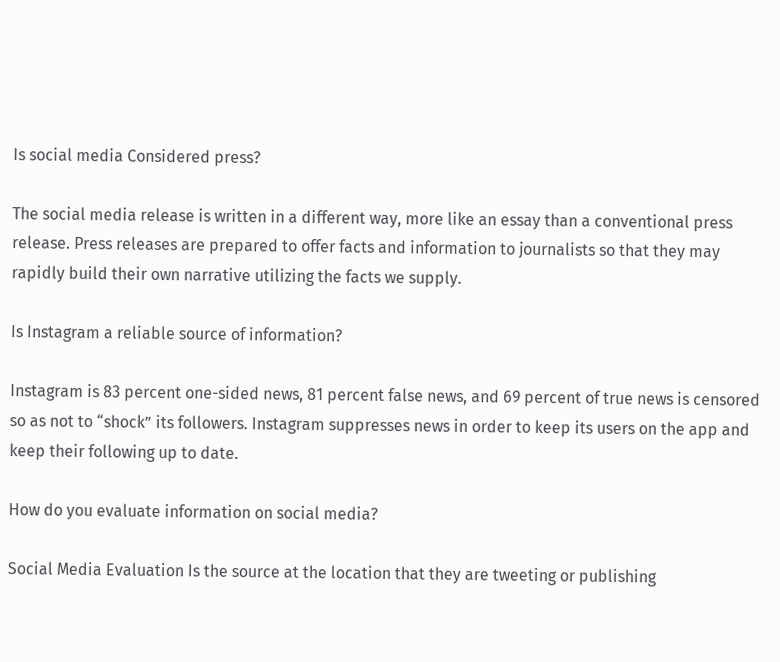Is social media Considered press?

The social media release is written in a different way, more like an essay than a conventional press release. Press releases are prepared to offer facts and information to journalists so that they may rapidly build their own narrative utilizing the facts we supply.

Is Instagram a reliable source of information?

Instagram is 83 percent one-sided news, 81 percent false news, and 69 percent of true news is censored so as not to “shock” its followers. Instagram suppresses news in order to keep its users on the app and keep their following up to date.

How do you evaluate information on social media?

Social Media Evaluation Is the source at the location that they are tweeting or publishing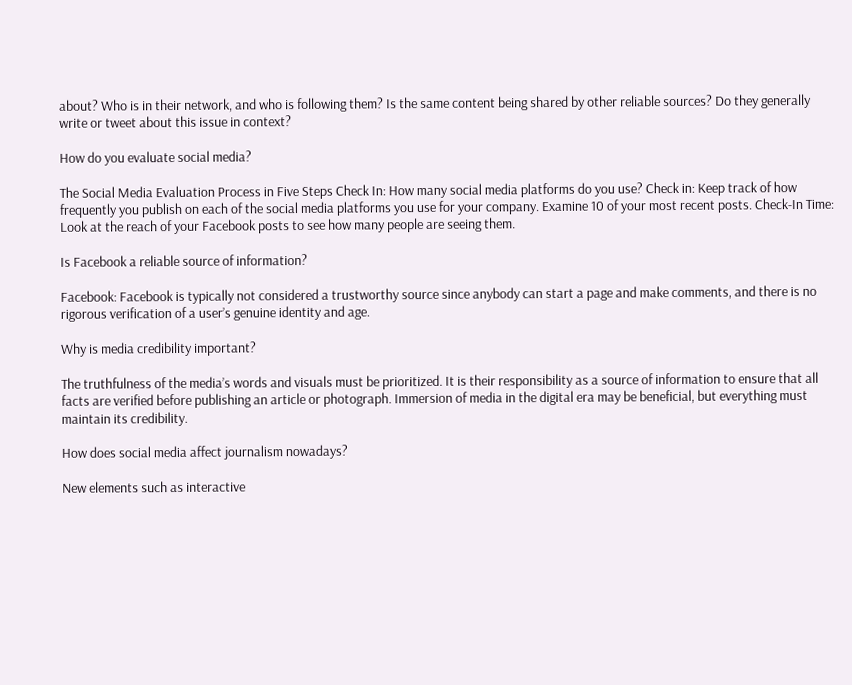about? Who is in their network, and who is following them? Is the same content being shared by other reliable sources? Do they generally write or tweet about this issue in context?

How do you evaluate social media?

The Social Media Evaluation Process in Five Steps Check In: How many social media platforms do you use? Check in: Keep track of how frequently you publish on each of the social media platforms you use for your company. Examine 10 of your most recent posts. Check-In Time: Look at the reach of your Facebook posts to see how many people are seeing them.

Is Facebook a reliable source of information?

Facebook: Facebook is typically not considered a trustworthy source since anybody can start a page and make comments, and there is no rigorous verification of a user’s genuine identity and age.

Why is media credibility important?

The truthfulness of the media’s words and visuals must be prioritized. It is their responsibility as a source of information to ensure that all facts are verified before publishing an article or photograph. Immersion of media in the digital era may be beneficial, but everything must maintain its credibility.

How does social media affect journalism nowadays?

New elements such as interactive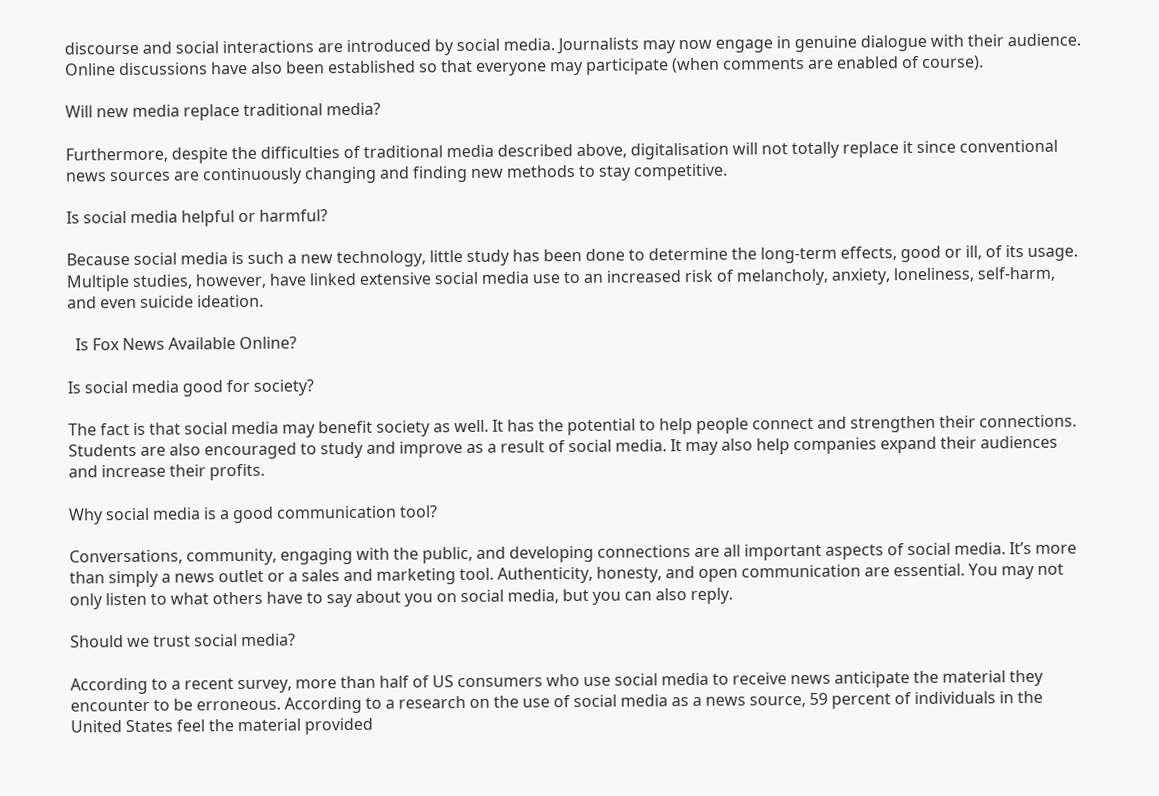discourse and social interactions are introduced by social media. Journalists may now engage in genuine dialogue with their audience. Online discussions have also been established so that everyone may participate (when comments are enabled of course).

Will new media replace traditional media?

Furthermore, despite the difficulties of traditional media described above, digitalisation will not totally replace it since conventional news sources are continuously changing and finding new methods to stay competitive.

Is social media helpful or harmful?

Because social media is such a new technology, little study has been done to determine the long-term effects, good or ill, of its usage. Multiple studies, however, have linked extensive social media use to an increased risk of melancholy, anxiety, loneliness, self-harm, and even suicide ideation.

  Is Fox News Available Online?

Is social media good for society?

The fact is that social media may benefit society as well. It has the potential to help people connect and strengthen their connections. Students are also encouraged to study and improve as a result of social media. It may also help companies expand their audiences and increase their profits.

Why social media is a good communication tool?

Conversations, community, engaging with the public, and developing connections are all important aspects of social media. It’s more than simply a news outlet or a sales and marketing tool. Authenticity, honesty, and open communication are essential. You may not only listen to what others have to say about you on social media, but you can also reply.

Should we trust social media?

According to a recent survey, more than half of US consumers who use social media to receive news anticipate the material they encounter to be erroneous. According to a research on the use of social media as a news source, 59 percent of individuals in the United States feel the material provided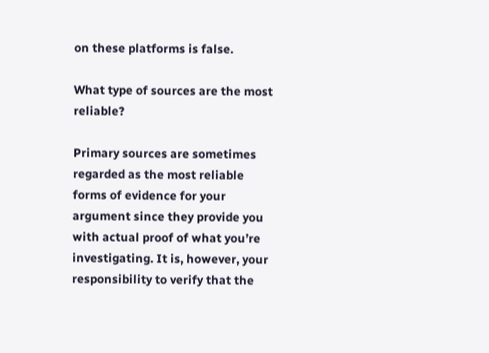on these platforms is false.

What type of sources are the most reliable?

Primary sources are sometimes regarded as the most reliable forms of evidence for your argument since they provide you with actual proof of what you’re investigating. It is, however, your responsibility to verify that the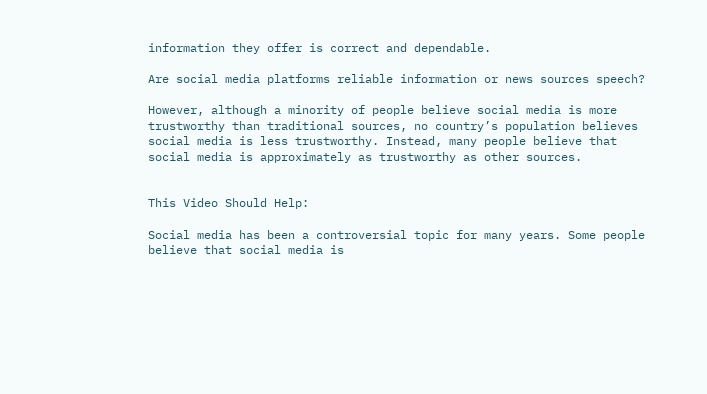information they offer is correct and dependable.

Are social media platforms reliable information or news sources speech?

However, although a minority of people believe social media is more trustworthy than traditional sources, no country’s population believes social media is less trustworthy. Instead, many people believe that social media is approximately as trustworthy as other sources.


This Video Should Help:

Social media has been a controversial topic for many years. Some people believe that social media is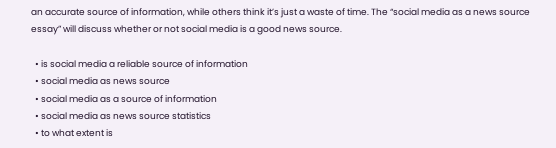an accurate source of information, while others think it’s just a waste of time. The “social media as a news source essay” will discuss whether or not social media is a good news source.

  • is social media a reliable source of information
  • social media as news source
  • social media as a source of information
  • social media as news source statistics
  • to what extent is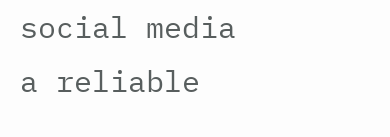social media a reliable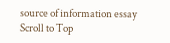source of information essay
Scroll to Top